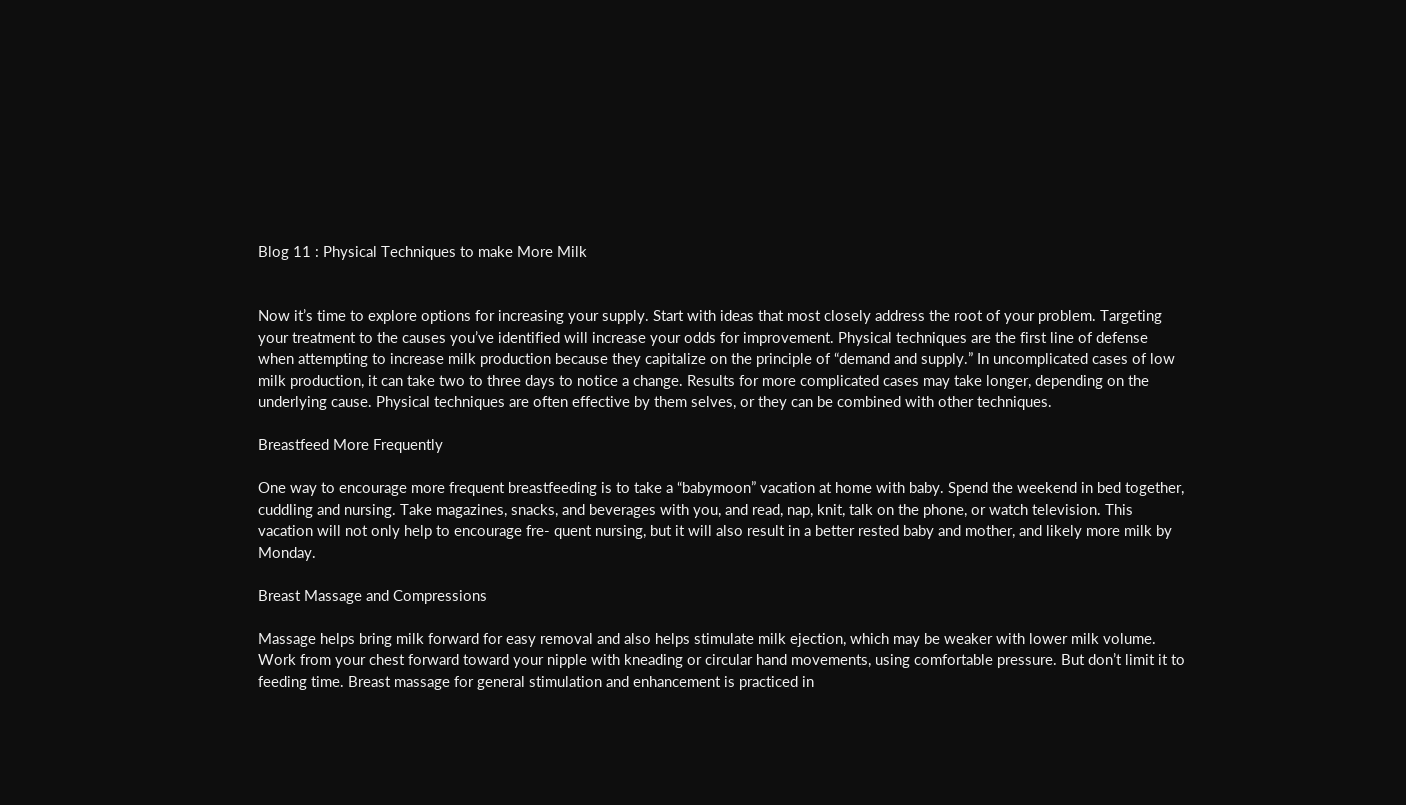Blog 11 : Physical Techniques to make More Milk


Now it’s time to explore options for increasing your supply. Start with ideas that most closely address the root of your problem. Targeting your treatment to the causes you’ve identified will increase your odds for improvement. Physical techniques are the first line of defense when attempting to increase milk production because they capitalize on the principle of “demand and supply.” In uncomplicated cases of low milk production, it can take two to three days to notice a change. Results for more complicated cases may take longer, depending on the underlying cause. Physical techniques are often effective by them selves, or they can be combined with other techniques.

Breastfeed More Frequently

One way to encourage more frequent breastfeeding is to take a “babymoon” vacation at home with baby. Spend the weekend in bed together, cuddling and nursing. Take magazines, snacks, and beverages with you, and read, nap, knit, talk on the phone, or watch television. This vacation will not only help to encourage fre- quent nursing, but it will also result in a better rested baby and mother, and likely more milk by Monday.

Breast Massage and Compressions

Massage helps bring milk forward for easy removal and also helps stimulate milk ejection, which may be weaker with lower milk volume. Work from your chest forward toward your nipple with kneading or circular hand movements, using comfortable pressure. But don’t limit it to feeding time. Breast massage for general stimulation and enhancement is practiced in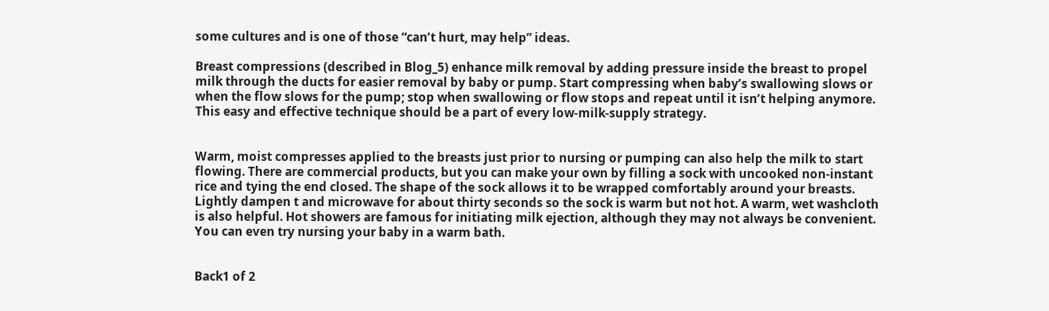some cultures and is one of those “can’t hurt, may help” ideas.

Breast compressions (described in Blog_5) enhance milk removal by adding pressure inside the breast to propel milk through the ducts for easier removal by baby or pump. Start compressing when baby’s swallowing slows or when the flow slows for the pump; stop when swallowing or flow stops and repeat until it isn’t helping anymore. This easy and effective technique should be a part of every low-milk-supply strategy.


Warm, moist compresses applied to the breasts just prior to nursing or pumping can also help the milk to start flowing. There are commercial products, but you can make your own by filling a sock with uncooked non-instant rice and tying the end closed. The shape of the sock allows it to be wrapped comfortably around your breasts. Lightly dampen t and microwave for about thirty seconds so the sock is warm but not hot. A warm, wet washcloth is also helpful. Hot showers are famous for initiating milk ejection, although they may not always be convenient. You can even try nursing your baby in a warm bath.


Back1 of 2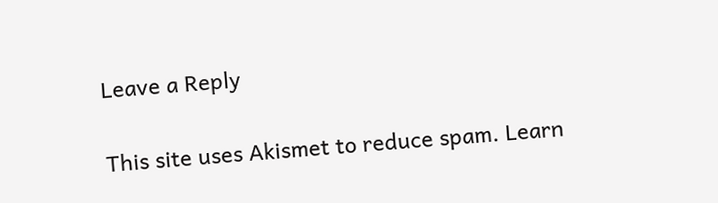Leave a Reply

This site uses Akismet to reduce spam. Learn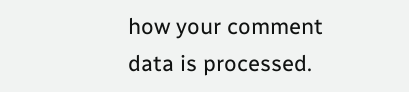how your comment data is processed.